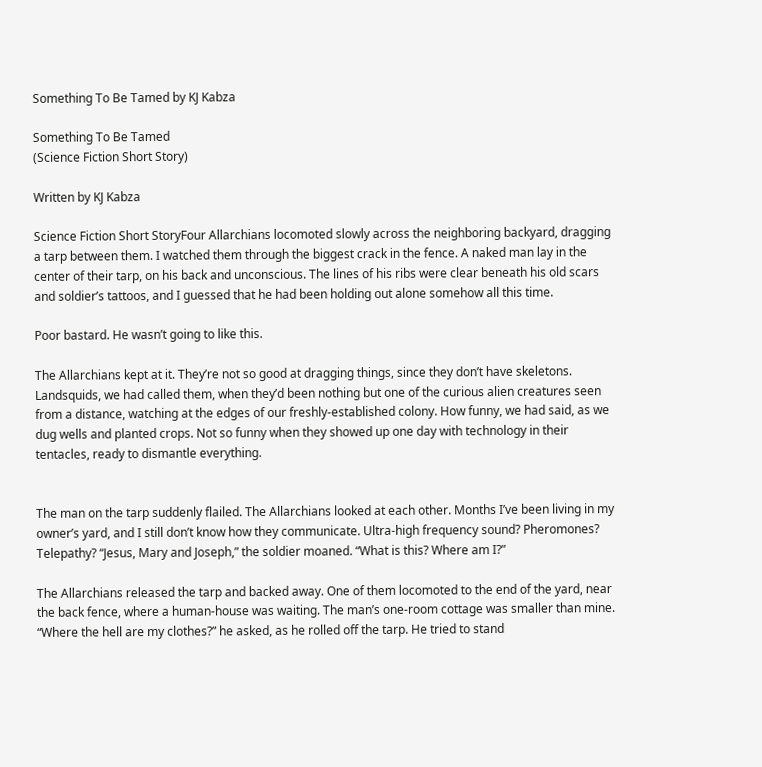Something To Be Tamed by KJ Kabza

Something To Be Tamed
(Science Fiction Short Story)

Written by KJ Kabza

Science Fiction Short StoryFour Allarchians locomoted slowly across the neighboring backyard, dragging a tarp between them. I watched them through the biggest crack in the fence. A naked man lay in the center of their tarp, on his back and unconscious. The lines of his ribs were clear beneath his old scars and soldier’s tattoos, and I guessed that he had been holding out alone somehow all this time.

Poor bastard. He wasn’t going to like this.

The Allarchians kept at it. They’re not so good at dragging things, since they don’t have skeletons. Landsquids, we had called them, when they’d been nothing but one of the curious alien creatures seen from a distance, watching at the edges of our freshly-established colony. How funny, we had said, as we dug wells and planted crops. Not so funny when they showed up one day with technology in their tentacles, ready to dismantle everything.


The man on the tarp suddenly flailed. The Allarchians looked at each other. Months I’ve been living in my owner’s yard, and I still don’t know how they communicate. Ultra-high frequency sound? Pheromones? Telepathy? “Jesus, Mary and Joseph,” the soldier moaned. “What is this? Where am I?”

The Allarchians released the tarp and backed away. One of them locomoted to the end of the yard, near the back fence, where a human-house was waiting. The man’s one-room cottage was smaller than mine. “Where the hell are my clothes?” he asked, as he rolled off the tarp. He tried to stand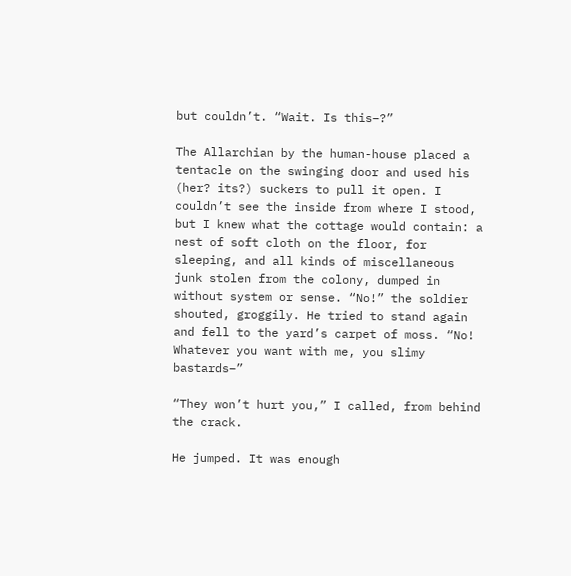but couldn’t. “Wait. Is this–?”

The Allarchian by the human-house placed a tentacle on the swinging door and used his (her? its?) suckers to pull it open. I couldn’t see the inside from where I stood, but I knew what the cottage would contain: a nest of soft cloth on the floor, for sleeping, and all kinds of miscellaneous junk stolen from the colony, dumped in without system or sense. “No!” the soldier shouted, groggily. He tried to stand again and fell to the yard’s carpet of moss. “No! Whatever you want with me, you slimy bastards–”

“They won’t hurt you,” I called, from behind the crack.

He jumped. It was enough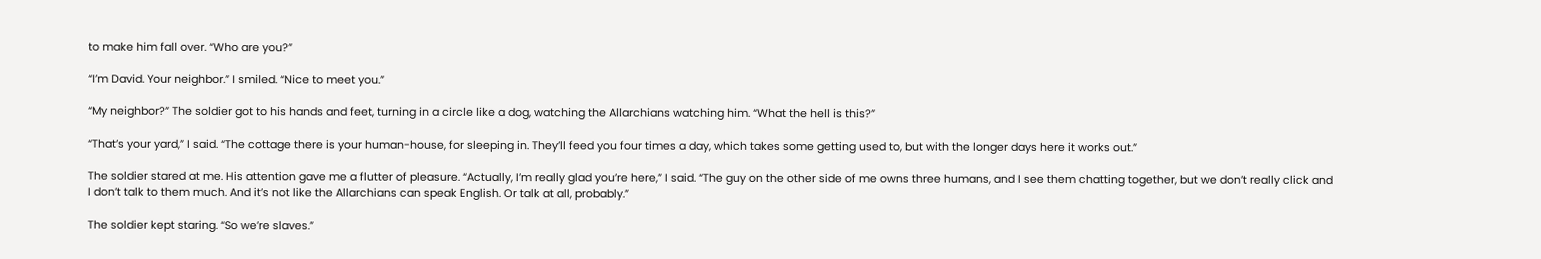to make him fall over. “Who are you?”

“I’m David. Your neighbor.” I smiled. “Nice to meet you.”

“My neighbor?” The soldier got to his hands and feet, turning in a circle like a dog, watching the Allarchians watching him. “What the hell is this?”

“That’s your yard,” I said. “The cottage there is your human-house, for sleeping in. They’ll feed you four times a day, which takes some getting used to, but with the longer days here it works out.”

The soldier stared at me. His attention gave me a flutter of pleasure. “Actually, I’m really glad you’re here,” I said. “The guy on the other side of me owns three humans, and I see them chatting together, but we don’t really click and I don’t talk to them much. And it’s not like the Allarchians can speak English. Or talk at all, probably.”

The soldier kept staring. “So we’re slaves.”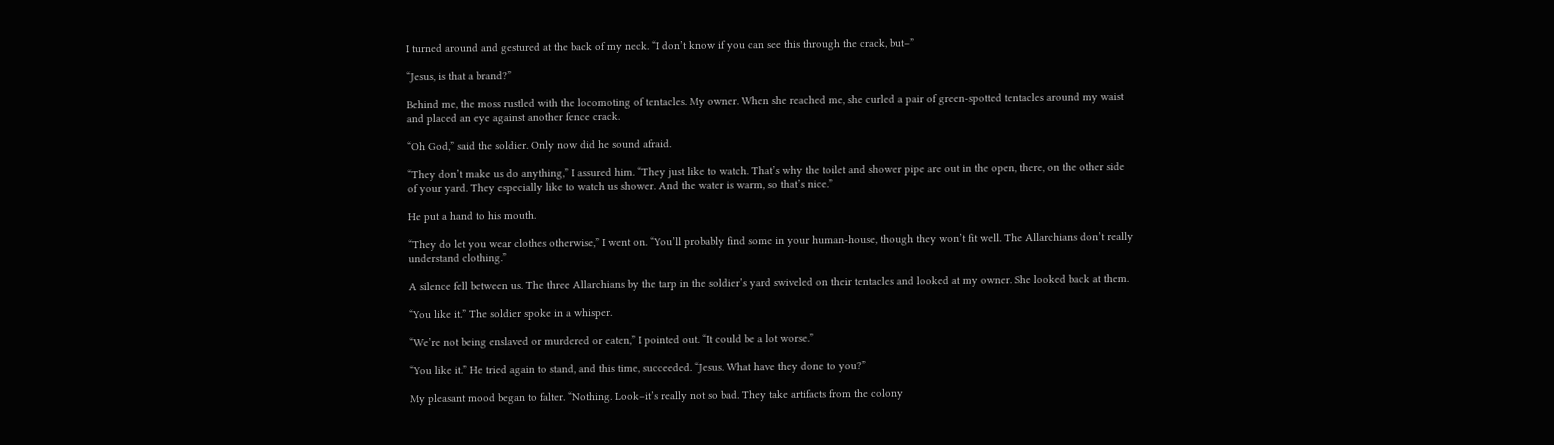I turned around and gestured at the back of my neck. “I don’t know if you can see this through the crack, but–”

“Jesus, is that a brand?”

Behind me, the moss rustled with the locomoting of tentacles. My owner. When she reached me, she curled a pair of green-spotted tentacles around my waist and placed an eye against another fence crack.

“Oh God,” said the soldier. Only now did he sound afraid.

“They don’t make us do anything,” I assured him. “They just like to watch. That’s why the toilet and shower pipe are out in the open, there, on the other side of your yard. They especially like to watch us shower. And the water is warm, so that’s nice.”

He put a hand to his mouth.

“They do let you wear clothes otherwise,” I went on. “You’ll probably find some in your human-house, though they won’t fit well. The Allarchians don’t really understand clothing.”

A silence fell between us. The three Allarchians by the tarp in the soldier’s yard swiveled on their tentacles and looked at my owner. She looked back at them.

“You like it.” The soldier spoke in a whisper.

“We’re not being enslaved or murdered or eaten,” I pointed out. “It could be a lot worse.”

“You like it.” He tried again to stand, and this time, succeeded. “Jesus. What have they done to you?”

My pleasant mood began to falter. “Nothing. Look–it’s really not so bad. They take artifacts from the colony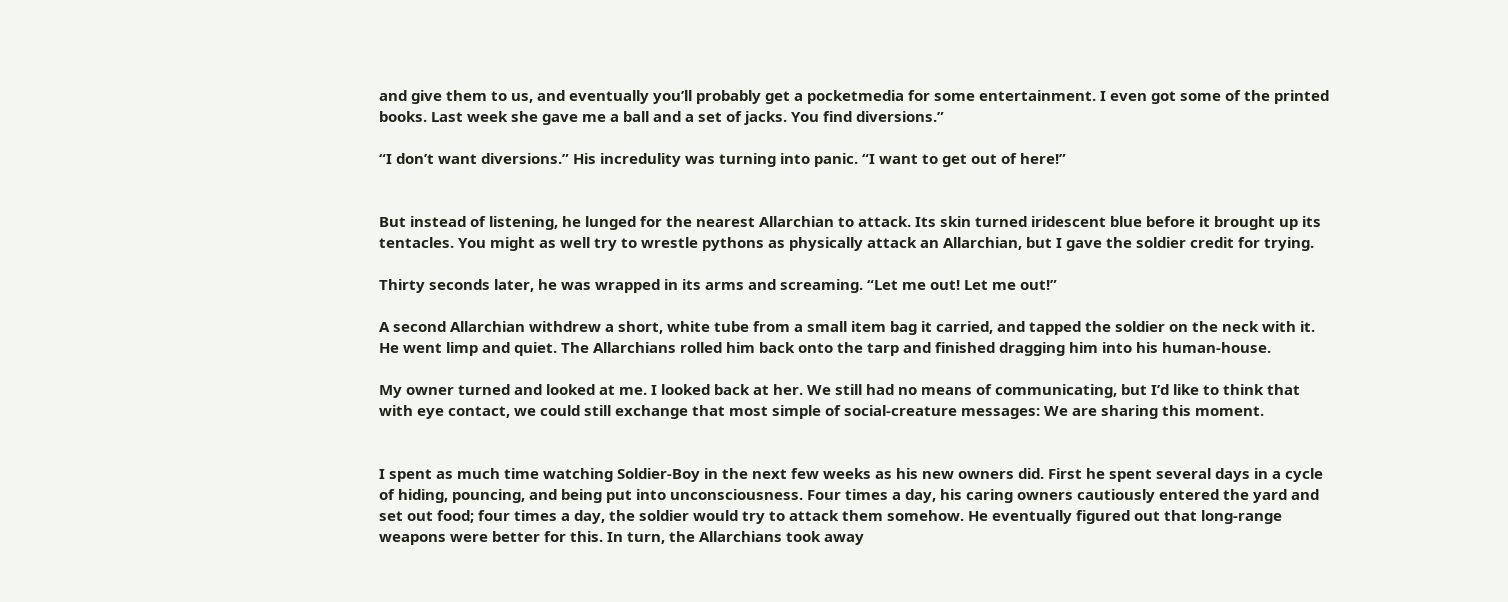and give them to us, and eventually you’ll probably get a pocketmedia for some entertainment. I even got some of the printed books. Last week she gave me a ball and a set of jacks. You find diversions.”

“I don’t want diversions.” His incredulity was turning into panic. “I want to get out of here!”


But instead of listening, he lunged for the nearest Allarchian to attack. Its skin turned iridescent blue before it brought up its tentacles. You might as well try to wrestle pythons as physically attack an Allarchian, but I gave the soldier credit for trying.

Thirty seconds later, he was wrapped in its arms and screaming. “Let me out! Let me out!”

A second Allarchian withdrew a short, white tube from a small item bag it carried, and tapped the soldier on the neck with it. He went limp and quiet. The Allarchians rolled him back onto the tarp and finished dragging him into his human-house.

My owner turned and looked at me. I looked back at her. We still had no means of communicating, but I’d like to think that with eye contact, we could still exchange that most simple of social-creature messages: We are sharing this moment.


I spent as much time watching Soldier-Boy in the next few weeks as his new owners did. First he spent several days in a cycle of hiding, pouncing, and being put into unconsciousness. Four times a day, his caring owners cautiously entered the yard and set out food; four times a day, the soldier would try to attack them somehow. He eventually figured out that long-range weapons were better for this. In turn, the Allarchians took away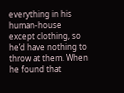everything in his human-house except clothing, so he’d have nothing to throw at them. When he found that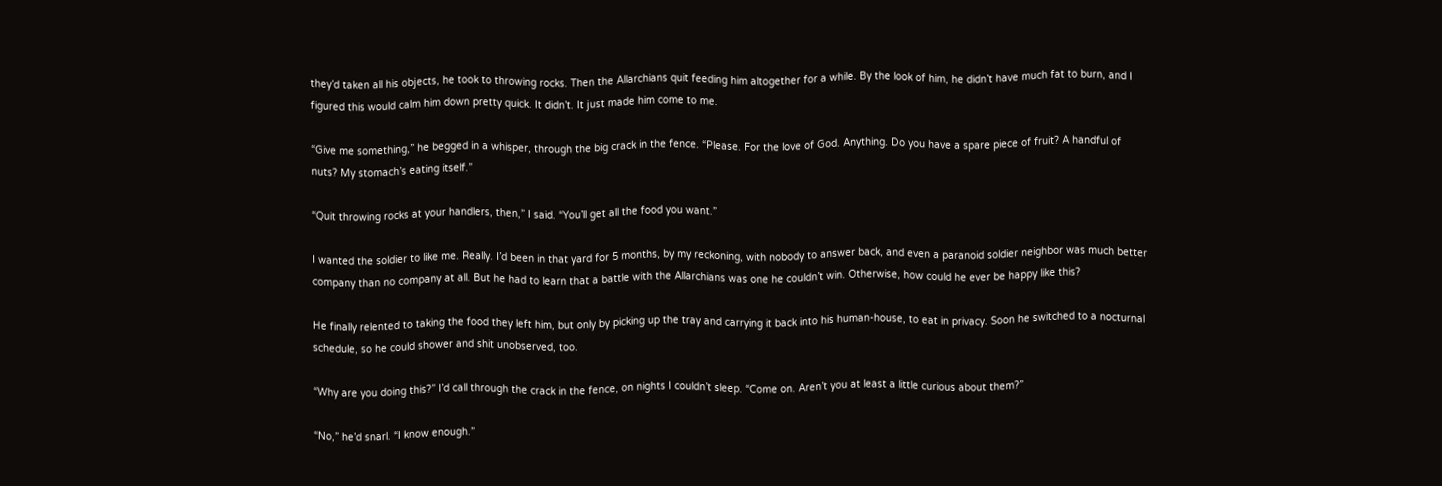they’d taken all his objects, he took to throwing rocks. Then the Allarchians quit feeding him altogether for a while. By the look of him, he didn’t have much fat to burn, and I figured this would calm him down pretty quick. It didn’t. It just made him come to me.

“Give me something,” he begged in a whisper, through the big crack in the fence. “Please. For the love of God. Anything. Do you have a spare piece of fruit? A handful of nuts? My stomach’s eating itself.”

“Quit throwing rocks at your handlers, then,” I said. “You’ll get all the food you want.”

I wanted the soldier to like me. Really. I’d been in that yard for 5 months, by my reckoning, with nobody to answer back, and even a paranoid soldier neighbor was much better company than no company at all. But he had to learn that a battle with the Allarchians was one he couldn’t win. Otherwise, how could he ever be happy like this?

He finally relented to taking the food they left him, but only by picking up the tray and carrying it back into his human-house, to eat in privacy. Soon he switched to a nocturnal schedule, so he could shower and shit unobserved, too.

“Why are you doing this?” I’d call through the crack in the fence, on nights I couldn’t sleep. “Come on. Aren’t you at least a little curious about them?”

“No,” he’d snarl. “I know enough.”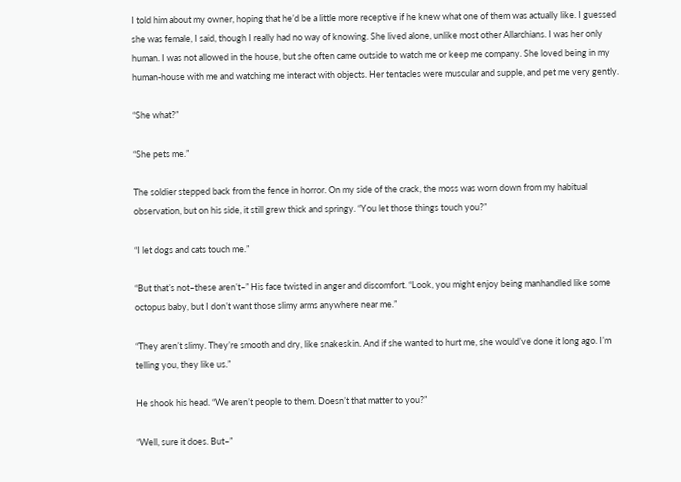I told him about my owner, hoping that he’d be a little more receptive if he knew what one of them was actually like. I guessed she was female, I said, though I really had no way of knowing. She lived alone, unlike most other Allarchians. I was her only human. I was not allowed in the house, but she often came outside to watch me or keep me company. She loved being in my human-house with me and watching me interact with objects. Her tentacles were muscular and supple, and pet me very gently.

“She what?”

“She pets me.”

The soldier stepped back from the fence in horror. On my side of the crack, the moss was worn down from my habitual observation, but on his side, it still grew thick and springy. “You let those things touch you?”

“I let dogs and cats touch me.”

“But that’s not–these aren’t–” His face twisted in anger and discomfort. “Look, you might enjoy being manhandled like some octopus baby, but I don’t want those slimy arms anywhere near me.”

“They aren’t slimy. They’re smooth and dry, like snakeskin. And if she wanted to hurt me, she would’ve done it long ago. I’m telling you, they like us.”

He shook his head. “We aren’t people to them. Doesn’t that matter to you?”

“Well, sure it does. But–”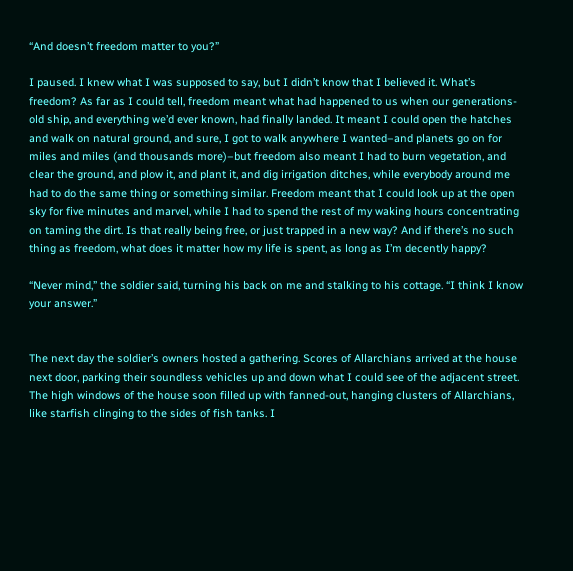“And doesn’t freedom matter to you?”

I paused. I knew what I was supposed to say, but I didn’t know that I believed it. What’s freedom? As far as I could tell, freedom meant what had happened to us when our generations-old ship, and everything we’d ever known, had finally landed. It meant I could open the hatches and walk on natural ground, and sure, I got to walk anywhere I wanted–and planets go on for miles and miles (and thousands more)–but freedom also meant I had to burn vegetation, and clear the ground, and plow it, and plant it, and dig irrigation ditches, while everybody around me had to do the same thing or something similar. Freedom meant that I could look up at the open sky for five minutes and marvel, while I had to spend the rest of my waking hours concentrating on taming the dirt. Is that really being free, or just trapped in a new way? And if there’s no such thing as freedom, what does it matter how my life is spent, as long as I’m decently happy?

“Never mind,” the soldier said, turning his back on me and stalking to his cottage. “I think I know your answer.”


The next day the soldier’s owners hosted a gathering. Scores of Allarchians arrived at the house next door, parking their soundless vehicles up and down what I could see of the adjacent street. The high windows of the house soon filled up with fanned-out, hanging clusters of Allarchians, like starfish clinging to the sides of fish tanks. I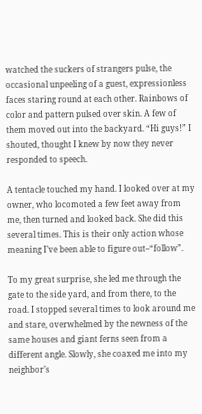watched the suckers of strangers pulse, the occasional unpeeling of a guest, expressionless faces staring round at each other. Rainbows of color and pattern pulsed over skin. A few of them moved out into the backyard. “Hi guys!” I shouted, thought I knew by now they never responded to speech.

A tentacle touched my hand. I looked over at my owner, who locomoted a few feet away from me, then turned and looked back. She did this several times. This is their only action whose meaning I’ve been able to figure out–“follow”.

To my great surprise, she led me through the gate to the side yard, and from there, to the road. I stopped several times to look around me and stare, overwhelmed by the newness of the same houses and giant ferns seen from a different angle. Slowly, she coaxed me into my neighbor’s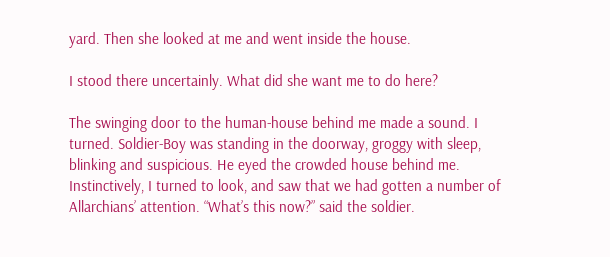yard. Then she looked at me and went inside the house.

I stood there uncertainly. What did she want me to do here?

The swinging door to the human-house behind me made a sound. I turned. Soldier-Boy was standing in the doorway, groggy with sleep, blinking and suspicious. He eyed the crowded house behind me. Instinctively, I turned to look, and saw that we had gotten a number of Allarchians’ attention. “What’s this now?” said the soldier.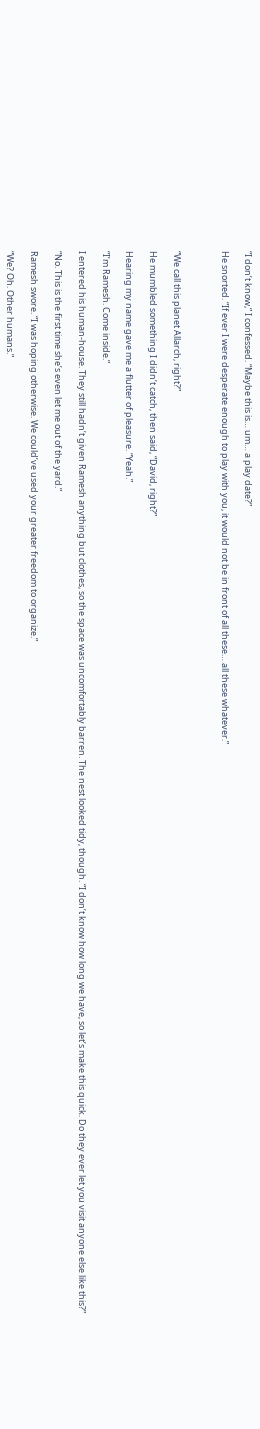“I don’t know,” I confessed. “Maybe this is… um… a play date?”

He snorted. “If ever I were desperate enough to play with you, it would not be in front of all these… all these whatever.”



“We call this planet Allarch, right?”

He mumbled something I didn’t catch, then said, “David, right?”

Hearing my name gave me a flutter of pleasure. “Yeah.”

“I’m Ramesh. Come inside.”

I entered his human-house. They still hadn’t given Ramesh anything but clothes, so the space was uncomfortably barren. The nest looked tidy, though. “I don’t know how long we have, so let’s make this quick. Do they ever let you visit anyone else like this?”

“No. This is the first time she’s even let me out of the yard.”

Ramesh swore. “I was hoping otherwise. We could’ve used your greater freedom to organize.”

“We? Oh. Other humans.”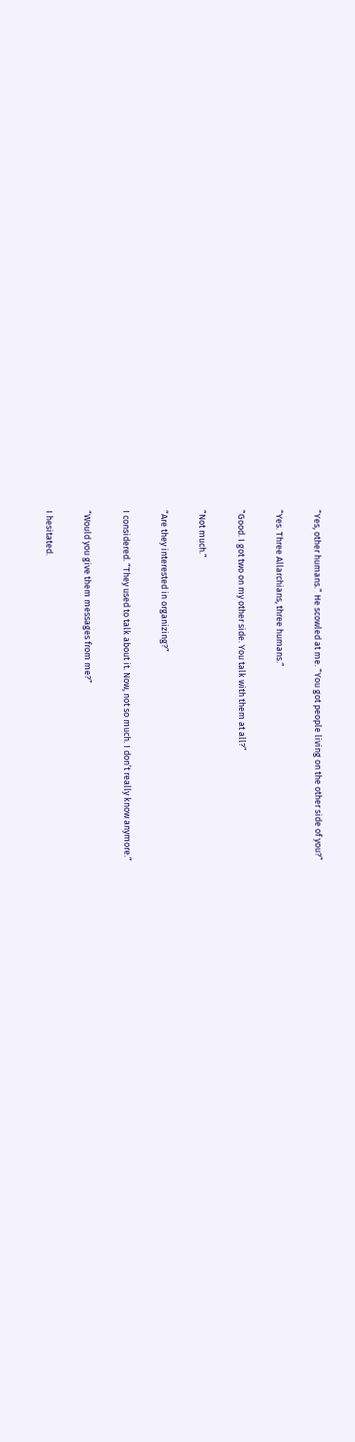“Yes, other humans.” He scowled at me. “You got people living on the other side of you?”

“Yes. Three Allarchians, three humans.”

“Good. I got two on my other side. You talk with them at all?”

“Not much.”

“Are they interested in organizing?”

I considered. “They used to talk about it. Now, not so much. I don’t really know anymore.”

“Would you give them messages from me?”

I hesitated.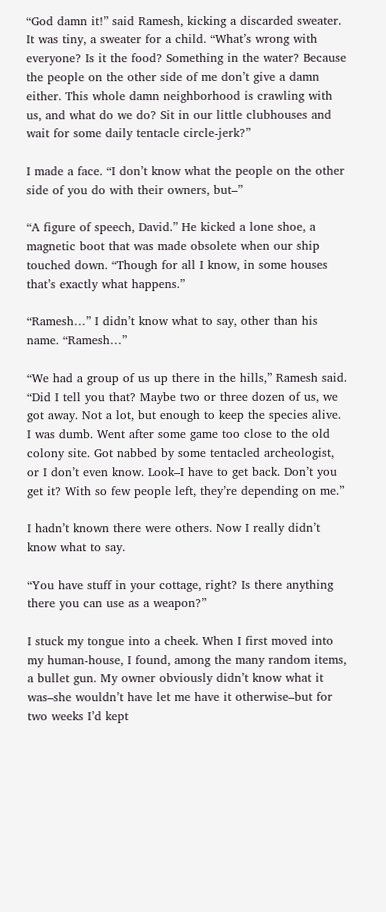“God damn it!” said Ramesh, kicking a discarded sweater. It was tiny, a sweater for a child. “What’s wrong with everyone? Is it the food? Something in the water? Because the people on the other side of me don’t give a damn either. This whole damn neighborhood is crawling with us, and what do we do? Sit in our little clubhouses and wait for some daily tentacle circle-jerk?”

I made a face. “I don’t know what the people on the other side of you do with their owners, but–”

“A figure of speech, David.” He kicked a lone shoe, a magnetic boot that was made obsolete when our ship touched down. “Though for all I know, in some houses that’s exactly what happens.”

“Ramesh…” I didn’t know what to say, other than his name. “Ramesh…”

“We had a group of us up there in the hills,” Ramesh said. “Did I tell you that? Maybe two or three dozen of us, we got away. Not a lot, but enough to keep the species alive. I was dumb. Went after some game too close to the old colony site. Got nabbed by some tentacled archeologist, or I don’t even know. Look–I have to get back. Don’t you get it? With so few people left, they’re depending on me.”

I hadn’t known there were others. Now I really didn’t know what to say.

“You have stuff in your cottage, right? Is there anything there you can use as a weapon?”

I stuck my tongue into a cheek. When I first moved into my human-house, I found, among the many random items, a bullet gun. My owner obviously didn’t know what it was–she wouldn’t have let me have it otherwise–but for two weeks I’d kept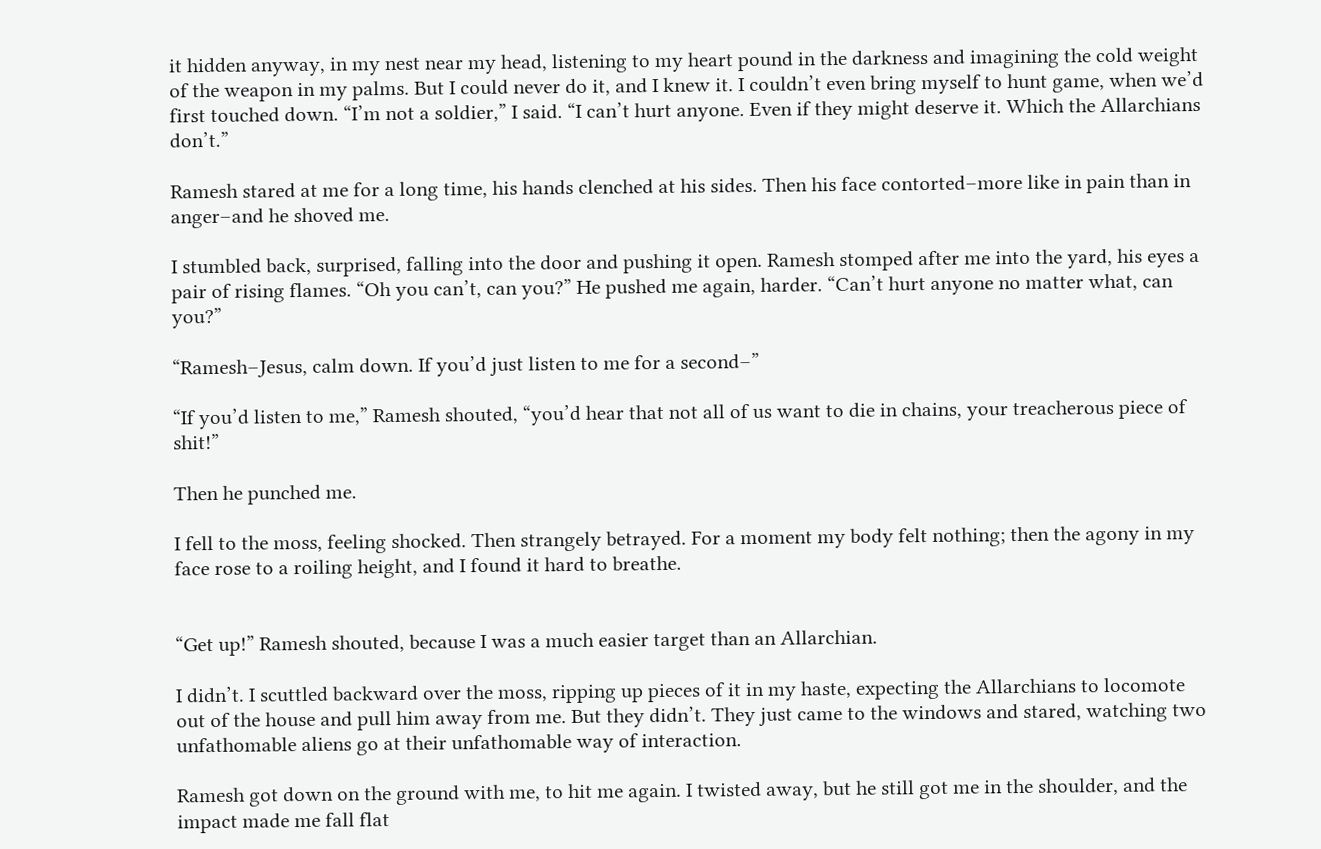it hidden anyway, in my nest near my head, listening to my heart pound in the darkness and imagining the cold weight of the weapon in my palms. But I could never do it, and I knew it. I couldn’t even bring myself to hunt game, when we’d first touched down. “I’m not a soldier,” I said. “I can’t hurt anyone. Even if they might deserve it. Which the Allarchians don’t.”

Ramesh stared at me for a long time, his hands clenched at his sides. Then his face contorted–more like in pain than in anger–and he shoved me.

I stumbled back, surprised, falling into the door and pushing it open. Ramesh stomped after me into the yard, his eyes a pair of rising flames. “Oh you can’t, can you?” He pushed me again, harder. “Can’t hurt anyone no matter what, can you?”

“Ramesh–Jesus, calm down. If you’d just listen to me for a second–”

“If you’d listen to me,” Ramesh shouted, “you’d hear that not all of us want to die in chains, your treacherous piece of shit!”

Then he punched me.

I fell to the moss, feeling shocked. Then strangely betrayed. For a moment my body felt nothing; then the agony in my face rose to a roiling height, and I found it hard to breathe.


“Get up!” Ramesh shouted, because I was a much easier target than an Allarchian.

I didn’t. I scuttled backward over the moss, ripping up pieces of it in my haste, expecting the Allarchians to locomote out of the house and pull him away from me. But they didn’t. They just came to the windows and stared, watching two unfathomable aliens go at their unfathomable way of interaction.

Ramesh got down on the ground with me, to hit me again. I twisted away, but he still got me in the shoulder, and the impact made me fall flat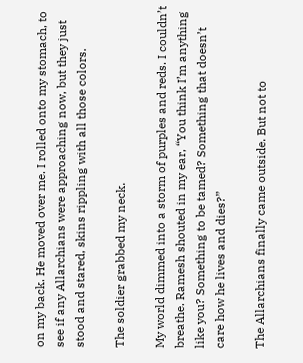on my back. He moved over me. I rolled onto my stomach, to see if any Allarchians were approaching now, but they just stood and stared, skins rippling with all those colors.

The soldier grabbed my neck.

My world dimmed into a storm of purples and reds. I couldn’t breathe. Ramesh shouted in my ear, “You think I’m anything like you? Something to be tamed? Something that doesn’t care how he lives and dies?”

The Allarchians finally came outside. But not to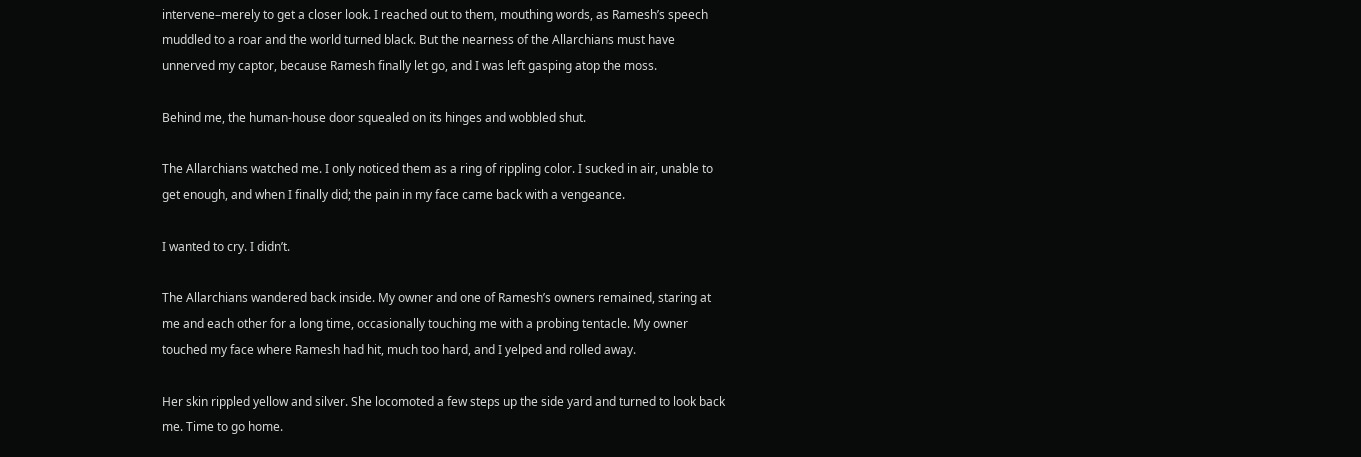intervene–merely to get a closer look. I reached out to them, mouthing words, as Ramesh’s speech muddled to a roar and the world turned black. But the nearness of the Allarchians must have unnerved my captor, because Ramesh finally let go, and I was left gasping atop the moss.

Behind me, the human-house door squealed on its hinges and wobbled shut.

The Allarchians watched me. I only noticed them as a ring of rippling color. I sucked in air, unable to get enough, and when I finally did; the pain in my face came back with a vengeance.

I wanted to cry. I didn’t.

The Allarchians wandered back inside. My owner and one of Ramesh’s owners remained, staring at me and each other for a long time, occasionally touching me with a probing tentacle. My owner touched my face where Ramesh had hit, much too hard, and I yelped and rolled away.

Her skin rippled yellow and silver. She locomoted a few steps up the side yard and turned to look back me. Time to go home.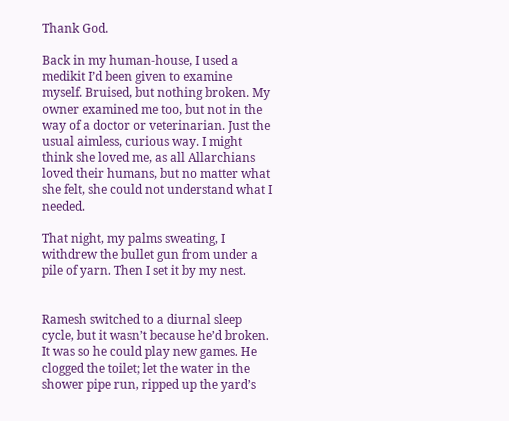Thank God.

Back in my human-house, I used a medikit I’d been given to examine myself. Bruised, but nothing broken. My owner examined me too, but not in the way of a doctor or veterinarian. Just the usual aimless, curious way. I might think she loved me, as all Allarchians loved their humans, but no matter what she felt, she could not understand what I needed.

That night, my palms sweating, I withdrew the bullet gun from under a pile of yarn. Then I set it by my nest.


Ramesh switched to a diurnal sleep cycle, but it wasn’t because he’d broken. It was so he could play new games. He clogged the toilet; let the water in the shower pipe run, ripped up the yard’s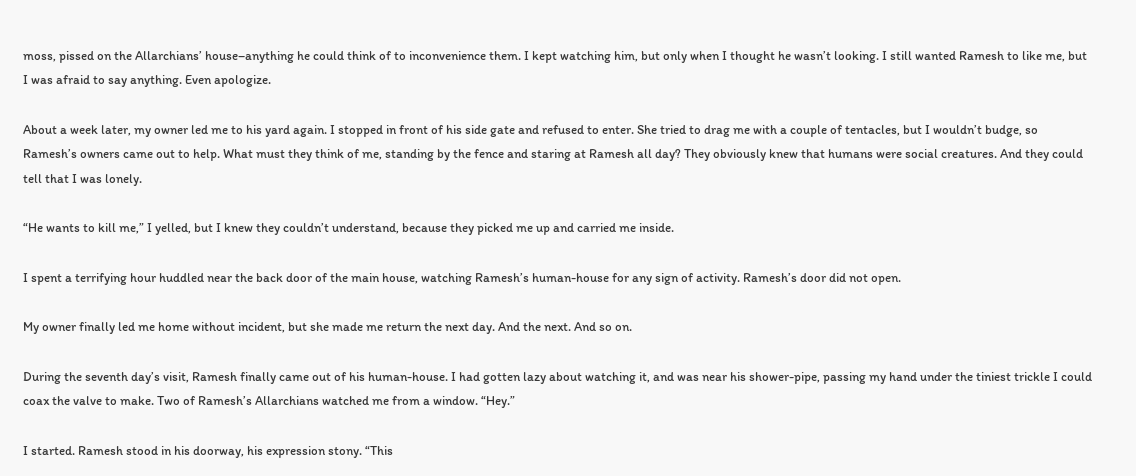moss, pissed on the Allarchians’ house–anything he could think of to inconvenience them. I kept watching him, but only when I thought he wasn’t looking. I still wanted Ramesh to like me, but I was afraid to say anything. Even apologize.

About a week later, my owner led me to his yard again. I stopped in front of his side gate and refused to enter. She tried to drag me with a couple of tentacles, but I wouldn’t budge, so Ramesh’s owners came out to help. What must they think of me, standing by the fence and staring at Ramesh all day? They obviously knew that humans were social creatures. And they could tell that I was lonely.

“He wants to kill me,” I yelled, but I knew they couldn’t understand, because they picked me up and carried me inside.

I spent a terrifying hour huddled near the back door of the main house, watching Ramesh’s human-house for any sign of activity. Ramesh’s door did not open.

My owner finally led me home without incident, but she made me return the next day. And the next. And so on.

During the seventh day’s visit, Ramesh finally came out of his human-house. I had gotten lazy about watching it, and was near his shower-pipe, passing my hand under the tiniest trickle I could coax the valve to make. Two of Ramesh’s Allarchians watched me from a window. “Hey.”

I started. Ramesh stood in his doorway, his expression stony. “This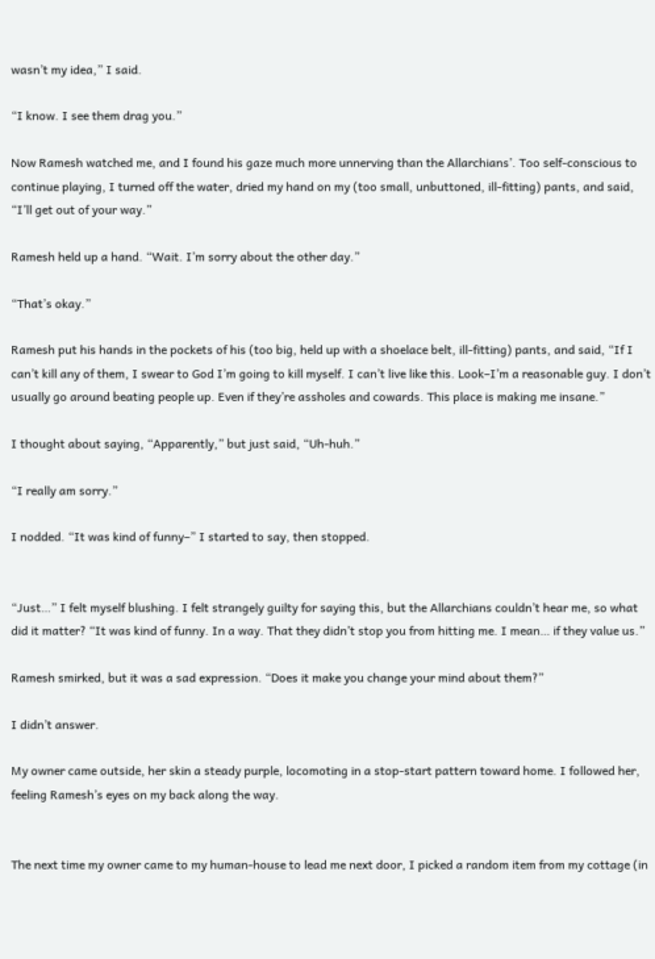wasn’t my idea,” I said.

“I know. I see them drag you.”

Now Ramesh watched me, and I found his gaze much more unnerving than the Allarchians’. Too self-conscious to continue playing, I turned off the water, dried my hand on my (too small, unbuttoned, ill-fitting) pants, and said, “I’ll get out of your way.”

Ramesh held up a hand. “Wait. I’m sorry about the other day.”

“That’s okay.”

Ramesh put his hands in the pockets of his (too big, held up with a shoelace belt, ill-fitting) pants, and said, “If I can’t kill any of them, I swear to God I’m going to kill myself. I can’t live like this. Look–I’m a reasonable guy. I don’t usually go around beating people up. Even if they’re assholes and cowards. This place is making me insane.”

I thought about saying, “Apparently,” but just said, “Uh-huh.”

“I really am sorry.”

I nodded. “It was kind of funny–” I started to say, then stopped.


“Just…” I felt myself blushing. I felt strangely guilty for saying this, but the Allarchians couldn’t hear me, so what did it matter? “It was kind of funny. In a way. That they didn’t stop you from hitting me. I mean… if they value us.”

Ramesh smirked, but it was a sad expression. “Does it make you change your mind about them?”

I didn’t answer.

My owner came outside, her skin a steady purple, locomoting in a stop-start pattern toward home. I followed her, feeling Ramesh’s eyes on my back along the way.


The next time my owner came to my human-house to lead me next door, I picked a random item from my cottage (in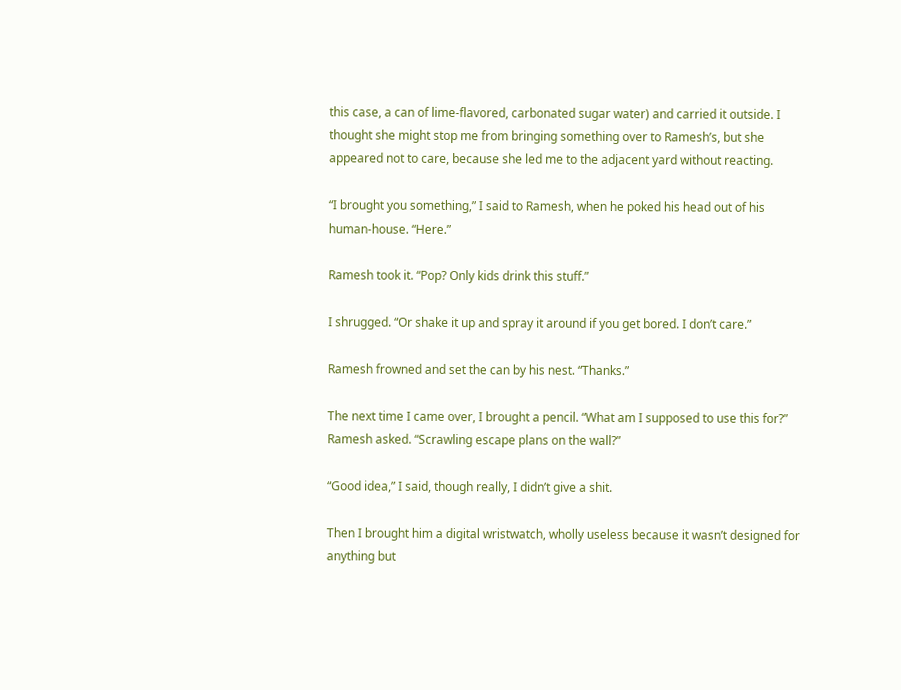this case, a can of lime-flavored, carbonated sugar water) and carried it outside. I thought she might stop me from bringing something over to Ramesh’s, but she appeared not to care, because she led me to the adjacent yard without reacting.

“I brought you something,” I said to Ramesh, when he poked his head out of his human-house. “Here.”

Ramesh took it. “Pop? Only kids drink this stuff.”

I shrugged. “Or shake it up and spray it around if you get bored. I don’t care.”

Ramesh frowned and set the can by his nest. “Thanks.”

The next time I came over, I brought a pencil. “What am I supposed to use this for?” Ramesh asked. “Scrawling escape plans on the wall?”

“Good idea,” I said, though really, I didn’t give a shit.

Then I brought him a digital wristwatch, wholly useless because it wasn’t designed for anything but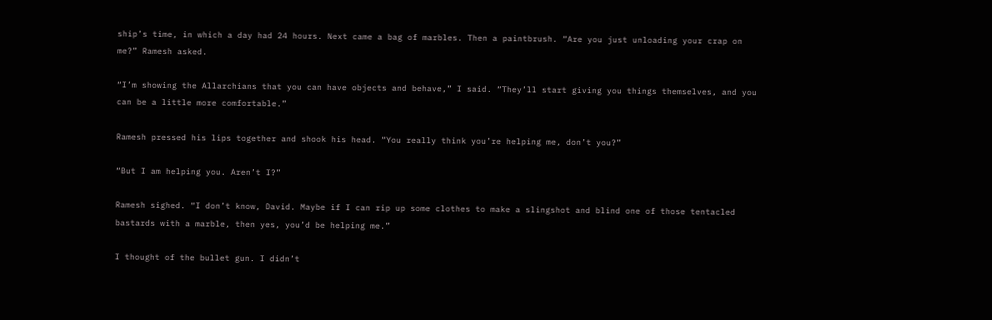ship’s time, in which a day had 24 hours. Next came a bag of marbles. Then a paintbrush. “Are you just unloading your crap on me?” Ramesh asked.

“I’m showing the Allarchians that you can have objects and behave,” I said. “They’ll start giving you things themselves, and you can be a little more comfortable.”

Ramesh pressed his lips together and shook his head. “You really think you’re helping me, don’t you?”

“But I am helping you. Aren’t I?”

Ramesh sighed. “I don’t know, David. Maybe if I can rip up some clothes to make a slingshot and blind one of those tentacled bastards with a marble, then yes, you’d be helping me.”

I thought of the bullet gun. I didn’t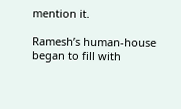mention it.

Ramesh’s human-house began to fill with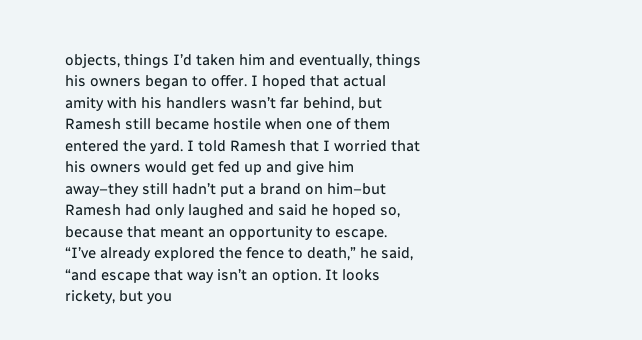objects, things I’d taken him and eventually, things his owners began to offer. I hoped that actual amity with his handlers wasn’t far behind, but Ramesh still became hostile when one of them entered the yard. I told Ramesh that I worried that his owners would get fed up and give him away–they still hadn’t put a brand on him–but Ramesh had only laughed and said he hoped so, because that meant an opportunity to escape. “I’ve already explored the fence to death,” he said, “and escape that way isn’t an option. It looks rickety, but you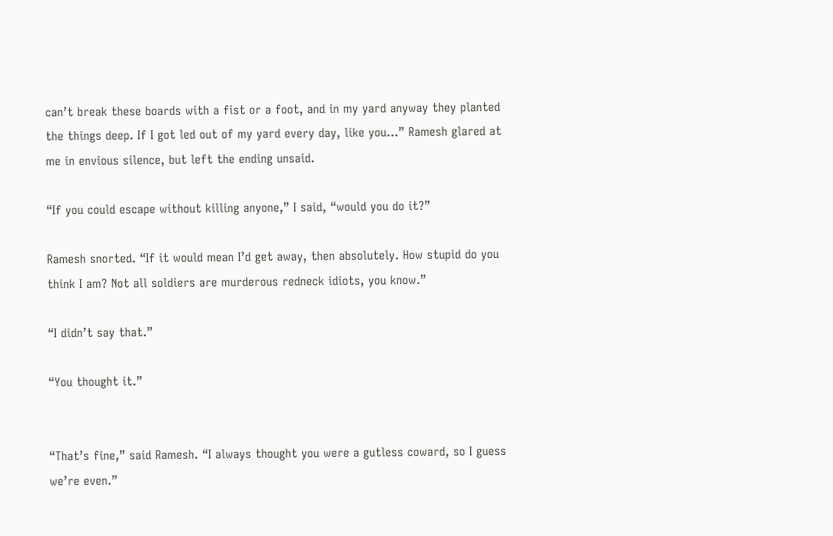can’t break these boards with a fist or a foot, and in my yard anyway they planted the things deep. If I got led out of my yard every day, like you…” Ramesh glared at me in envious silence, but left the ending unsaid.

“If you could escape without killing anyone,” I said, “would you do it?”

Ramesh snorted. “If it would mean I’d get away, then absolutely. How stupid do you think I am? Not all soldiers are murderous redneck idiots, you know.”

“I didn’t say that.”

“You thought it.”


“That’s fine,” said Ramesh. “I always thought you were a gutless coward, so I guess we’re even.”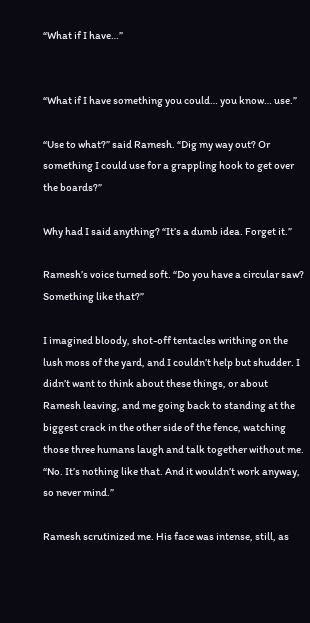“What if I have…”


“What if I have something you could… you know… use.”

“Use to what?” said Ramesh. “Dig my way out? Or something I could use for a grappling hook to get over the boards?”

Why had I said anything? “It’s a dumb idea. Forget it.”

Ramesh’s voice turned soft. “Do you have a circular saw? Something like that?”

I imagined bloody, shot-off tentacles writhing on the lush moss of the yard, and I couldn’t help but shudder. I didn’t want to think about these things, or about Ramesh leaving, and me going back to standing at the biggest crack in the other side of the fence, watching those three humans laugh and talk together without me. “No. It’s nothing like that. And it wouldn’t work anyway, so never mind.”

Ramesh scrutinized me. His face was intense, still, as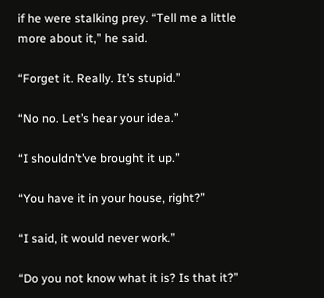if he were stalking prey. “Tell me a little more about it,” he said.

“Forget it. Really. It’s stupid.”

“No no. Let’s hear your idea.”

“I shouldn’t’ve brought it up.”

“You have it in your house, right?”

“I said, it would never work.”

“Do you not know what it is? Is that it?”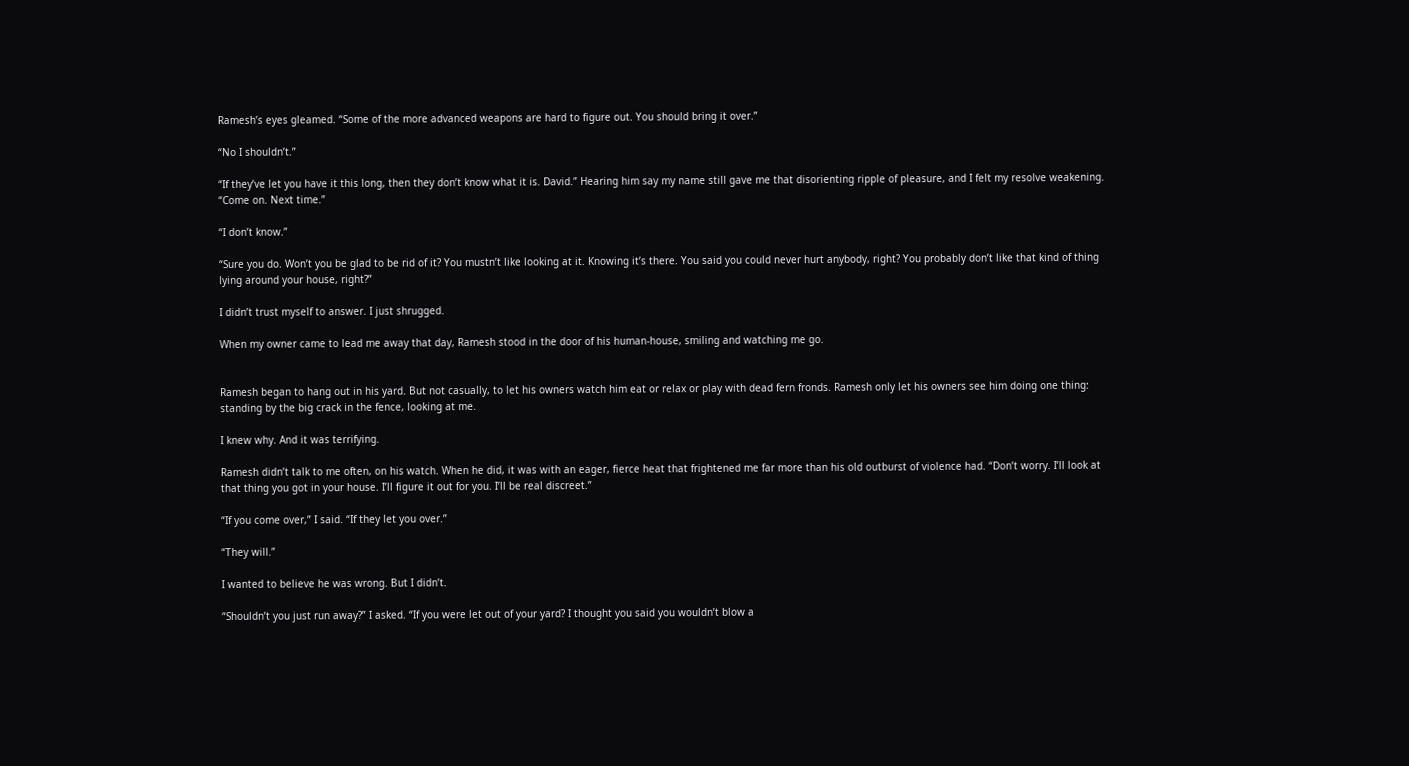Ramesh’s eyes gleamed. “Some of the more advanced weapons are hard to figure out. You should bring it over.”

“No I shouldn’t.”

“If they’ve let you have it this long, then they don’t know what it is. David.” Hearing him say my name still gave me that disorienting ripple of pleasure, and I felt my resolve weakening. “Come on. Next time.”

“I don’t know.”

“Sure you do. Won’t you be glad to be rid of it? You mustn’t like looking at it. Knowing it’s there. You said you could never hurt anybody, right? You probably don’t like that kind of thing lying around your house, right?”

I didn’t trust myself to answer. I just shrugged.

When my owner came to lead me away that day, Ramesh stood in the door of his human-house, smiling and watching me go.


Ramesh began to hang out in his yard. But not casually, to let his owners watch him eat or relax or play with dead fern fronds. Ramesh only let his owners see him doing one thing: standing by the big crack in the fence, looking at me.

I knew why. And it was terrifying.

Ramesh didn’t talk to me often, on his watch. When he did, it was with an eager, fierce heat that frightened me far more than his old outburst of violence had. “Don’t worry. I’ll look at that thing you got in your house. I’ll figure it out for you. I’ll be real discreet.”

“If you come over,” I said. “If they let you over.”

“They will.”

I wanted to believe he was wrong. But I didn’t.

“Shouldn’t you just run away?” I asked. “If you were let out of your yard? I thought you said you wouldn’t blow a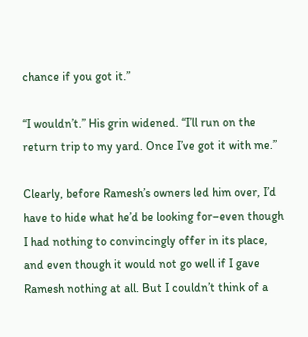chance if you got it.”

“I wouldn’t.” His grin widened. “I’ll run on the return trip to my yard. Once I’ve got it with me.”

Clearly, before Ramesh’s owners led him over, I’d have to hide what he’d be looking for–even though I had nothing to convincingly offer in its place, and even though it would not go well if I gave Ramesh nothing at all. But I couldn’t think of a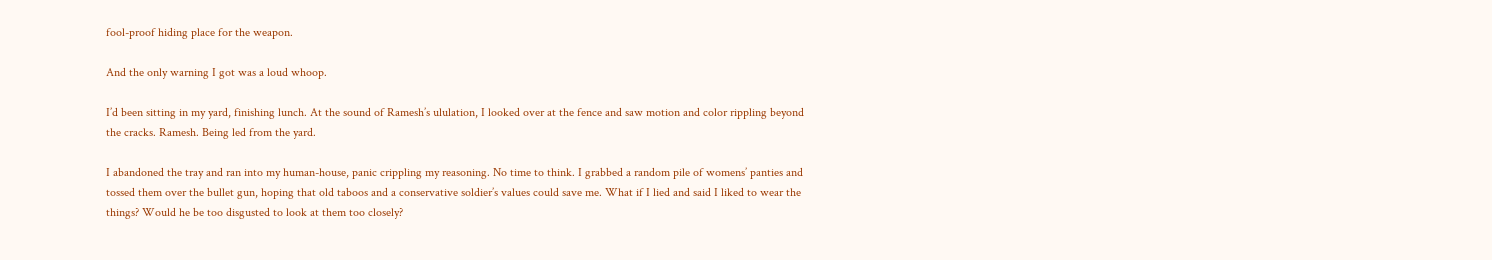fool-proof hiding place for the weapon.

And the only warning I got was a loud whoop.

I’d been sitting in my yard, finishing lunch. At the sound of Ramesh’s ululation, I looked over at the fence and saw motion and color rippling beyond the cracks. Ramesh. Being led from the yard.

I abandoned the tray and ran into my human-house, panic crippling my reasoning. No time to think. I grabbed a random pile of womens’ panties and tossed them over the bullet gun, hoping that old taboos and a conservative soldier’s values could save me. What if I lied and said I liked to wear the things? Would he be too disgusted to look at them too closely?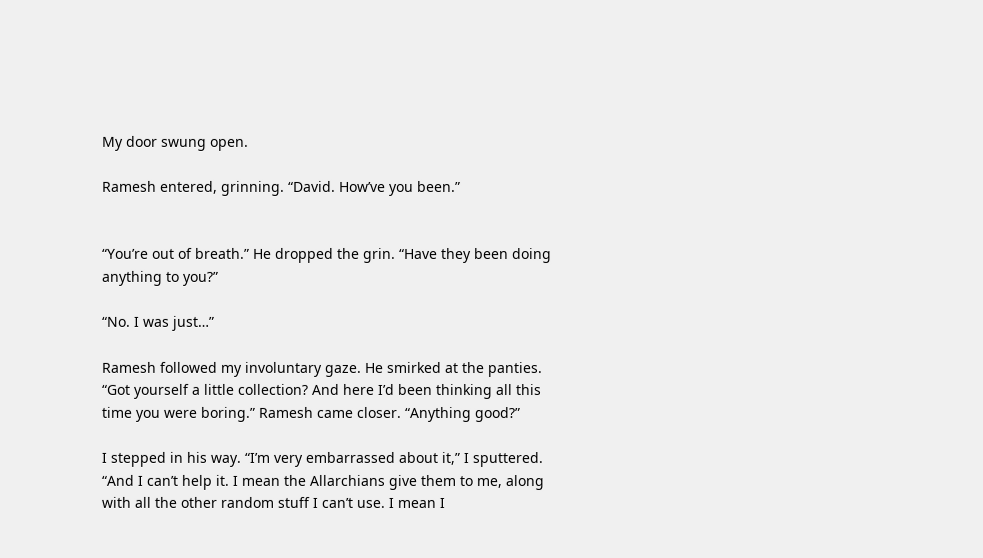My door swung open.

Ramesh entered, grinning. “David. How’ve you been.”


“You’re out of breath.” He dropped the grin. “Have they been doing anything to you?”

“No. I was just…”

Ramesh followed my involuntary gaze. He smirked at the panties. “Got yourself a little collection? And here I’d been thinking all this time you were boring.” Ramesh came closer. “Anything good?”

I stepped in his way. “I’m very embarrassed about it,” I sputtered. “And I can’t help it. I mean the Allarchians give them to me, along with all the other random stuff I can’t use. I mean I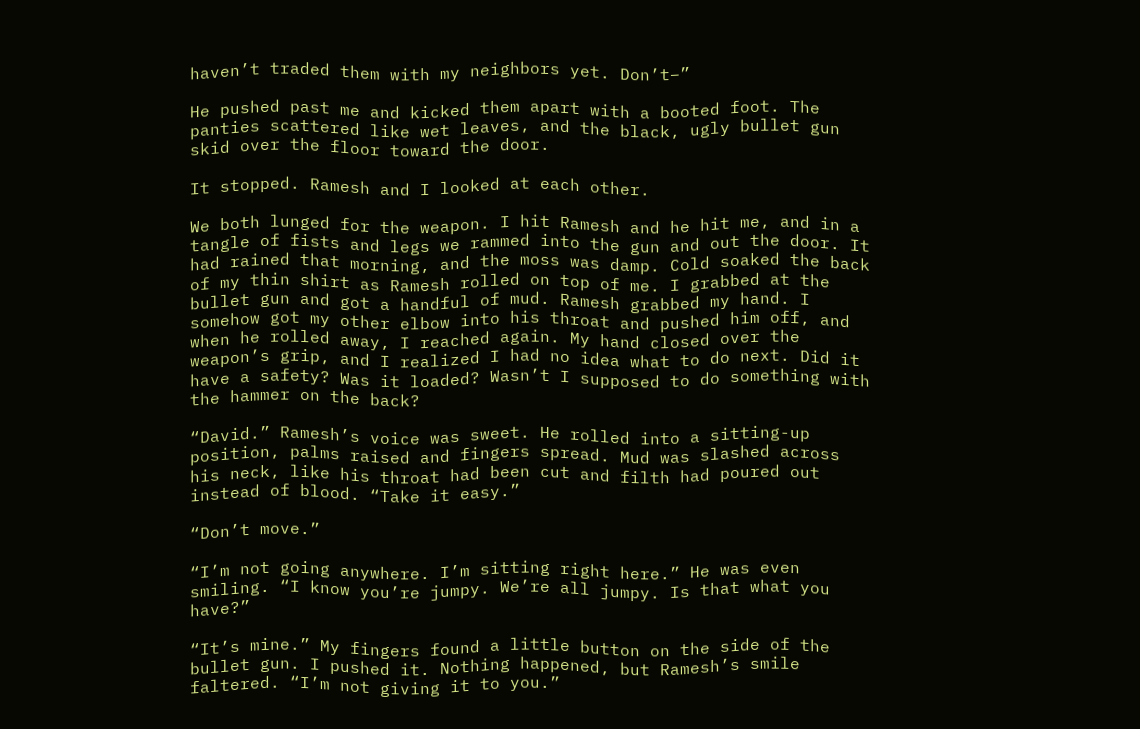haven’t traded them with my neighbors yet. Don’t–”

He pushed past me and kicked them apart with a booted foot. The panties scattered like wet leaves, and the black, ugly bullet gun skid over the floor toward the door.

It stopped. Ramesh and I looked at each other.

We both lunged for the weapon. I hit Ramesh and he hit me, and in a tangle of fists and legs we rammed into the gun and out the door. It had rained that morning, and the moss was damp. Cold soaked the back of my thin shirt as Ramesh rolled on top of me. I grabbed at the bullet gun and got a handful of mud. Ramesh grabbed my hand. I somehow got my other elbow into his throat and pushed him off, and when he rolled away, I reached again. My hand closed over the weapon’s grip, and I realized I had no idea what to do next. Did it have a safety? Was it loaded? Wasn’t I supposed to do something with the hammer on the back?

“David.” Ramesh’s voice was sweet. He rolled into a sitting-up position, palms raised and fingers spread. Mud was slashed across his neck, like his throat had been cut and filth had poured out instead of blood. “Take it easy.”

“Don’t move.”

“I’m not going anywhere. I’m sitting right here.” He was even smiling. “I know you’re jumpy. We’re all jumpy. Is that what you have?”

“It’s mine.” My fingers found a little button on the side of the bullet gun. I pushed it. Nothing happened, but Ramesh’s smile faltered. “I’m not giving it to you.”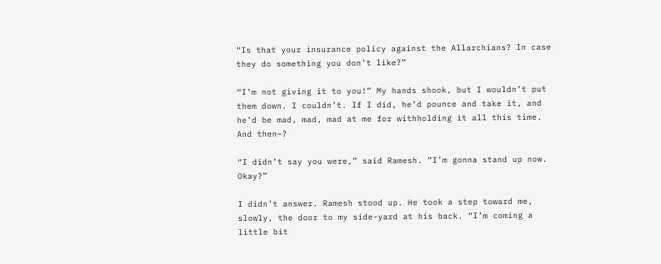“Is that your insurance policy against the Allarchians? In case they do something you don’t like?”

“I’m not giving it to you!” My hands shook, but I wouldn’t put them down. I couldn’t. If I did, he’d pounce and take it, and he’d be mad, mad, mad at me for withholding it all this time. And then–?

“I didn’t say you were,” said Ramesh. “I’m gonna stand up now. Okay?”

I didn’t answer. Ramesh stood up. He took a step toward me, slowly, the door to my side-yard at his back. “I’m coming a little bit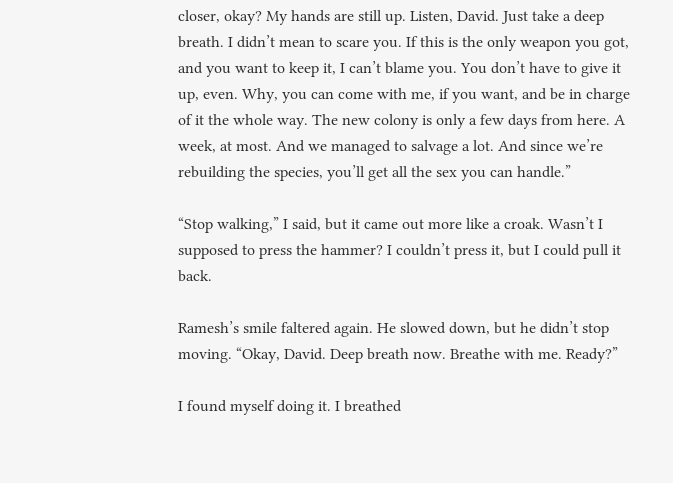closer, okay? My hands are still up. Listen, David. Just take a deep breath. I didn’t mean to scare you. If this is the only weapon you got, and you want to keep it, I can’t blame you. You don’t have to give it up, even. Why, you can come with me, if you want, and be in charge of it the whole way. The new colony is only a few days from here. A week, at most. And we managed to salvage a lot. And since we’re rebuilding the species, you’ll get all the sex you can handle.”

“Stop walking,” I said, but it came out more like a croak. Wasn’t I supposed to press the hammer? I couldn’t press it, but I could pull it back.

Ramesh’s smile faltered again. He slowed down, but he didn’t stop moving. “Okay, David. Deep breath now. Breathe with me. Ready?”

I found myself doing it. I breathed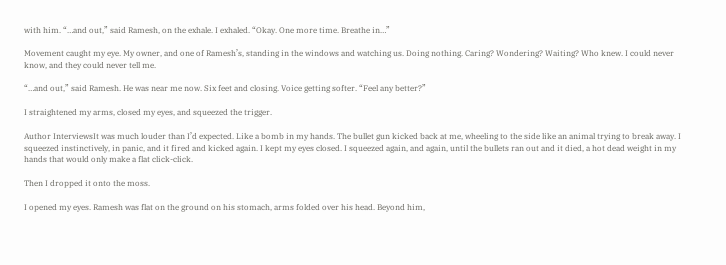with him. “…and out,” said Ramesh, on the exhale. I exhaled. “Okay. One more time. Breathe in…”

Movement caught my eye. My owner, and one of Ramesh’s, standing in the windows and watching us. Doing nothing. Caring? Wondering? Waiting? Who knew. I could never know, and they could never tell me.

“…and out,” said Ramesh. He was near me now. Six feet and closing. Voice getting softer. “Feel any better?”

I straightened my arms, closed my eyes, and squeezed the trigger.

Author InterviewsIt was much louder than I’d expected. Like a bomb in my hands. The bullet gun kicked back at me, wheeling to the side like an animal trying to break away. I squeezed instinctively, in panic, and it fired and kicked again. I kept my eyes closed. I squeezed again, and again, until the bullets ran out and it died, a hot dead weight in my hands that would only make a flat click-click.

Then I dropped it onto the moss.

I opened my eyes. Ramesh was flat on the ground on his stomach, arms folded over his head. Beyond him,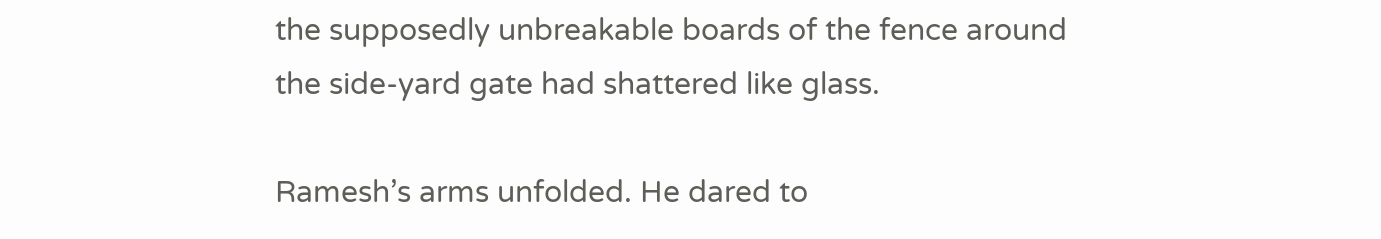the supposedly unbreakable boards of the fence around the side-yard gate had shattered like glass.

Ramesh’s arms unfolded. He dared to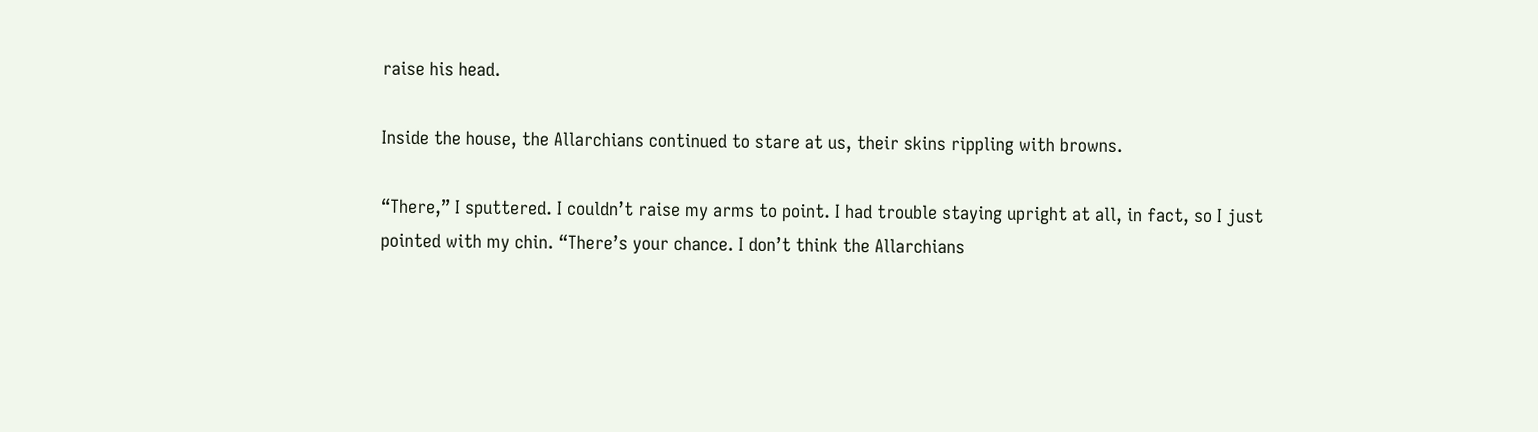raise his head.

Inside the house, the Allarchians continued to stare at us, their skins rippling with browns.

“There,” I sputtered. I couldn’t raise my arms to point. I had trouble staying upright at all, in fact, so I just pointed with my chin. “There’s your chance. I don’t think the Allarchians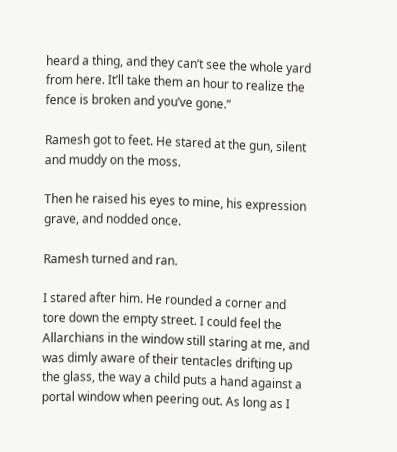heard a thing, and they can’t see the whole yard from here. It’ll take them an hour to realize the fence is broken and you’ve gone.”

Ramesh got to feet. He stared at the gun, silent and muddy on the moss.

Then he raised his eyes to mine, his expression grave, and nodded once.

Ramesh turned and ran.

I stared after him. He rounded a corner and tore down the empty street. I could feel the Allarchians in the window still staring at me, and was dimly aware of their tentacles drifting up the glass, the way a child puts a hand against a portal window when peering out. As long as I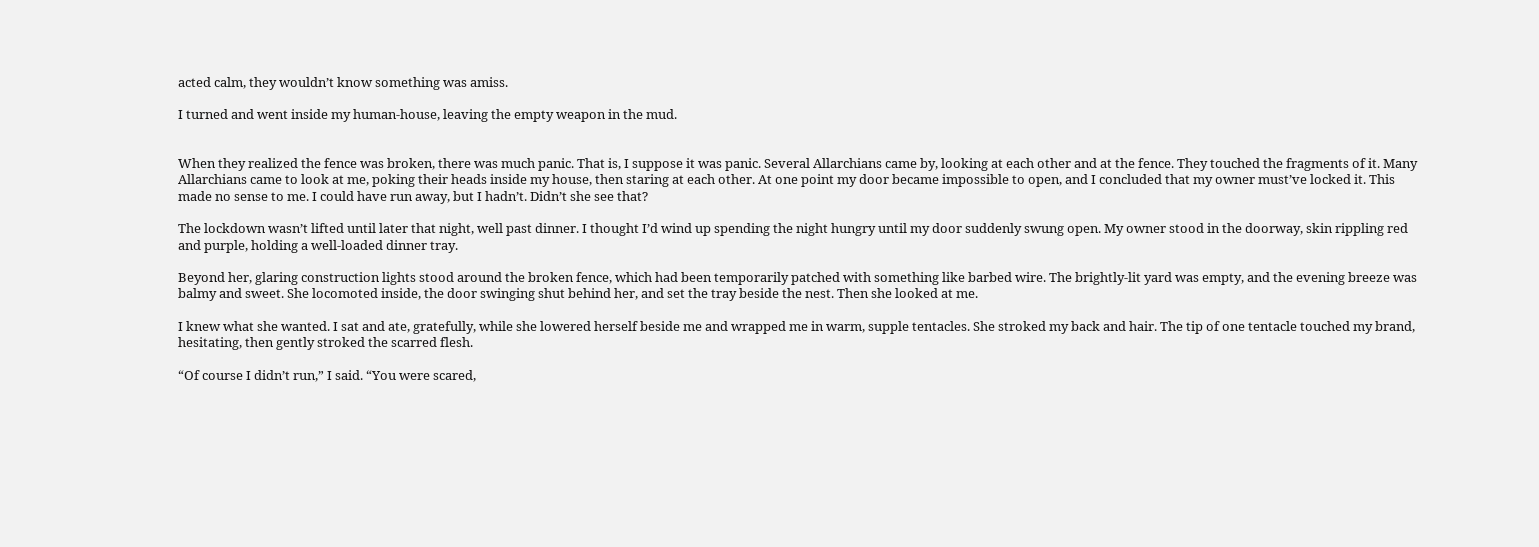acted calm, they wouldn’t know something was amiss.

I turned and went inside my human-house, leaving the empty weapon in the mud.


When they realized the fence was broken, there was much panic. That is, I suppose it was panic. Several Allarchians came by, looking at each other and at the fence. They touched the fragments of it. Many Allarchians came to look at me, poking their heads inside my house, then staring at each other. At one point my door became impossible to open, and I concluded that my owner must’ve locked it. This made no sense to me. I could have run away, but I hadn’t. Didn’t she see that?

The lockdown wasn’t lifted until later that night, well past dinner. I thought I’d wind up spending the night hungry until my door suddenly swung open. My owner stood in the doorway, skin rippling red and purple, holding a well-loaded dinner tray.

Beyond her, glaring construction lights stood around the broken fence, which had been temporarily patched with something like barbed wire. The brightly-lit yard was empty, and the evening breeze was balmy and sweet. She locomoted inside, the door swinging shut behind her, and set the tray beside the nest. Then she looked at me.

I knew what she wanted. I sat and ate, gratefully, while she lowered herself beside me and wrapped me in warm, supple tentacles. She stroked my back and hair. The tip of one tentacle touched my brand, hesitating, then gently stroked the scarred flesh.

“Of course I didn’t run,” I said. “You were scared,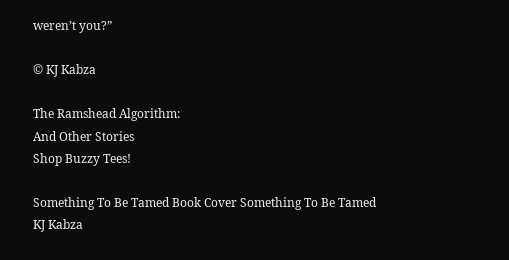weren’t you?”

© KJ Kabza

The Ramshead Algorithm:
And Other Stories
Shop Buzzy Tees!

Something To Be Tamed Book Cover Something To Be Tamed
KJ Kabza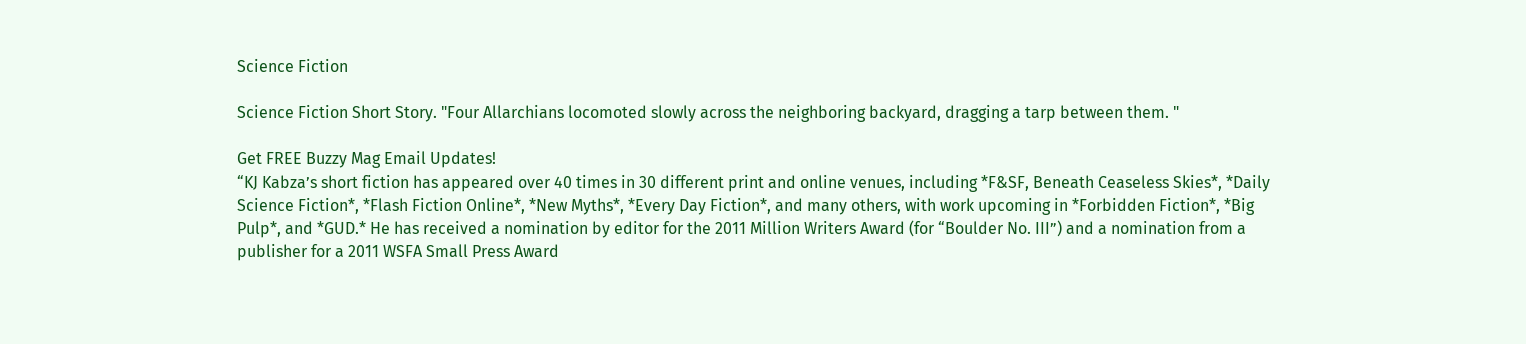Science Fiction

Science Fiction Short Story. "Four Allarchians locomoted slowly across the neighboring backyard, dragging a tarp between them. "

Get FREE Buzzy Mag Email Updates!
“KJ Kabza’s short fiction has appeared over 40 times in 30 different print and online venues, including *F&SF, Beneath Ceaseless Skies*, *Daily Science Fiction*, *Flash Fiction Online*, *New Myths*, *Every Day Fiction*, and many others, with work upcoming in *Forbidden Fiction*, *Big Pulp*, and *GUD.* He has received a nomination by editor for the 2011 Million Writers Award (for “Boulder No. III”) and a nomination from a publisher for a 2011 WSFA Small Press Award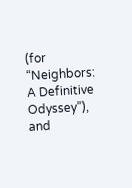(for “Neighbors: A Definitive Odyssey”), and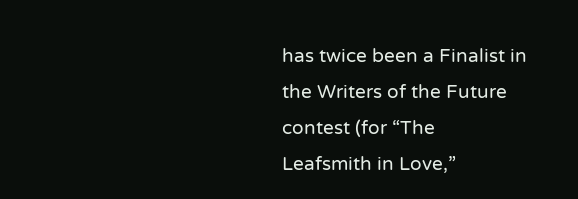has twice been a Finalist in the Writers of the Future contest (for “The Leafsmith in Love,”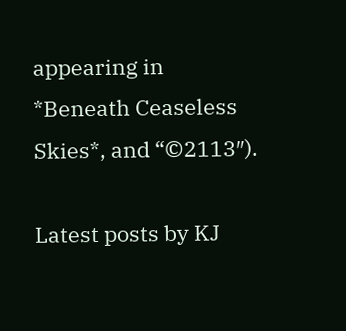appearing in *Beneath Ceaseless Skies*, and “©2113″).

Latest posts by KJ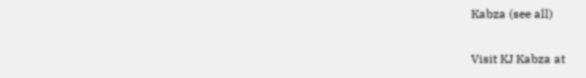Kabza (see all)

Visit KJ Kabza at